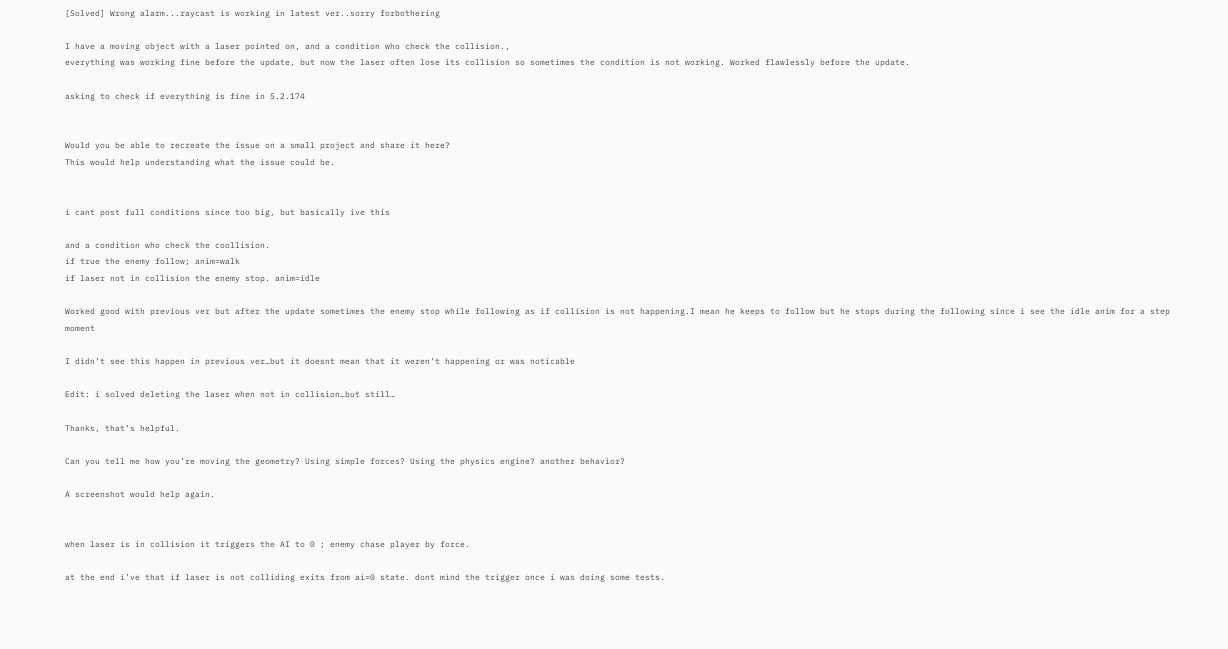[Solved] Wrong alarm...raycast is working in latest ver..sorry forbothering

I have a moving object with a laser pointed on, and a condition who check the collision.,
everything was working fine before the update, but now the laser often lose its collision so sometimes the condition is not working. Worked flawlessly before the update.

asking to check if everything is fine in 5.2.174


Would you be able to recreate the issue on a small project and share it here?
This would help understanding what the issue could be.


i cant post full conditions since too big, but basically ive this

and a condition who check the coollision.
if true the enemy follow; anim=walk
if laser not in collision the enemy stop. anim=idle

Worked good with previous ver but after the update sometimes the enemy stop while following as if collision is not happening.I mean he keeps to follow but he stops during the following since i see the idle anim for a step moment

I didn’t see this happen in previous ver…but it doesnt mean that it weren’t happening or was noticable

Edit: i solved deleting the laser when not in collision…but still…

Thanks, that’s helpful.

Can you tell me how you’re moving the geometry? Using simple forces? Using the physics engine? another behavior?

A screenshot would help again.


when laser is in collision it triggers the AI to 0 ; enemy chase player by force.

at the end i’ve that if laser is not colliding exits from ai=0 state. dont mind the trigger once i was doing some tests.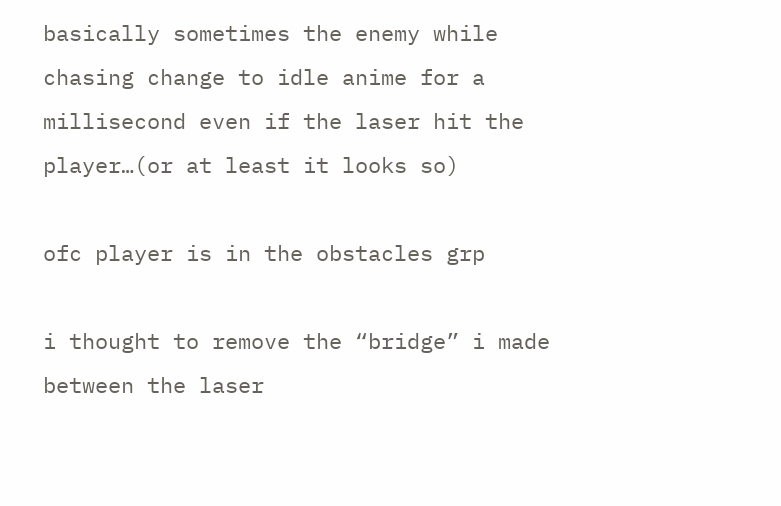basically sometimes the enemy while chasing change to idle anime for a millisecond even if the laser hit the player…(or at least it looks so)

ofc player is in the obstacles grp

i thought to remove the “bridge” i made between the laser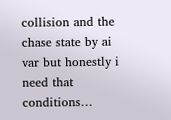collision and the chase state by ai var but honestly i need that conditions…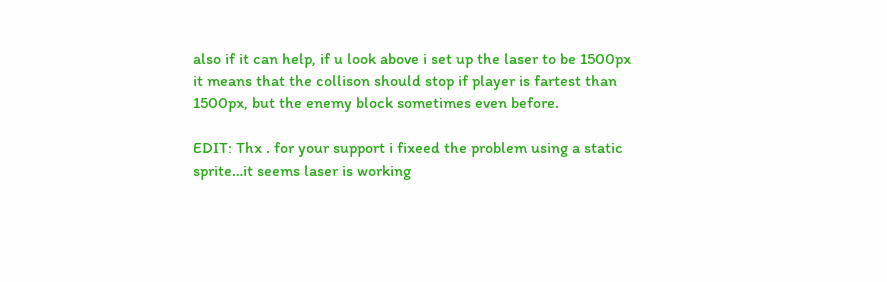also if it can help, if u look above i set up the laser to be 1500px it means that the collison should stop if player is fartest than 1500px, but the enemy block sometimes even before.

EDIT: Thx . for your support i fixeed the problem using a static sprite…it seems laser is working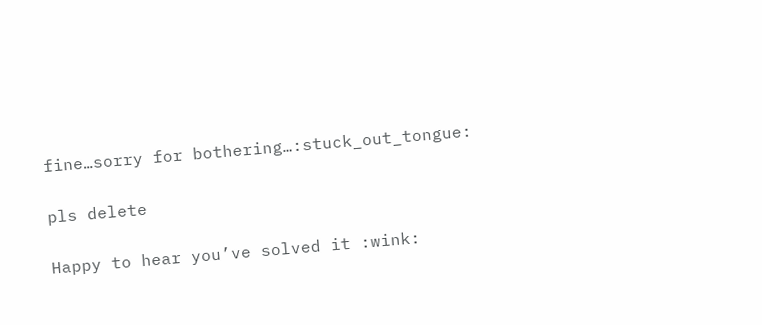fine…sorry for bothering…:stuck_out_tongue:

pls delete

Happy to hear you’ve solved it :wink: